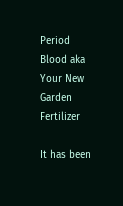Period Blood aka Your New Garden Fertilizer

It has been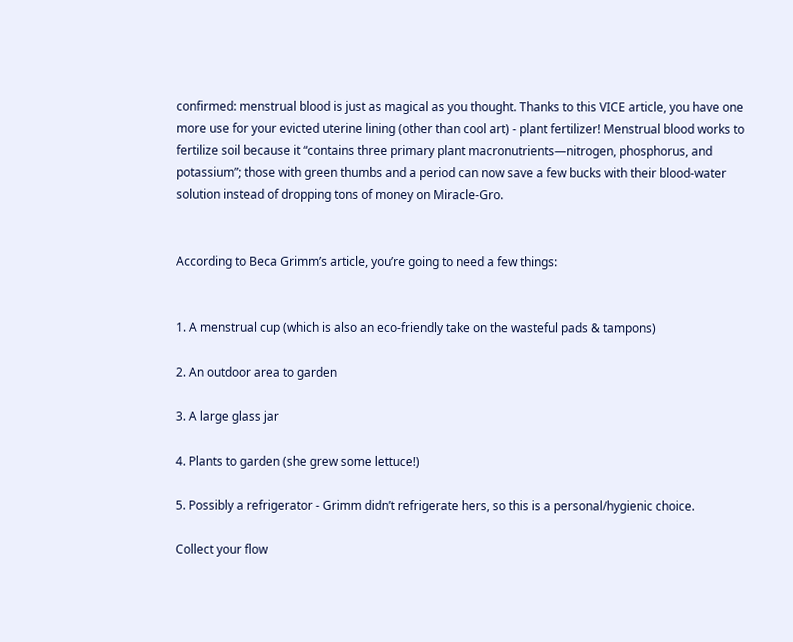confirmed: menstrual blood is just as magical as you thought. Thanks to this VICE article, you have one more use for your evicted uterine lining (other than cool art) - plant fertilizer! Menstrual blood works to fertilize soil because it “contains three primary plant macronutrients—nitrogen, phosphorus, and potassium”; those with green thumbs and a period can now save a few bucks with their blood-water solution instead of dropping tons of money on Miracle-Gro.


According to Beca Grimm’s article, you’re going to need a few things:


1. A menstrual cup (which is also an eco-friendly take on the wasteful pads & tampons)

2. An outdoor area to garden

3. A large glass jar

4. Plants to garden (she grew some lettuce!)

5. Possibly a refrigerator - Grimm didn’t refrigerate hers, so this is a personal/hygienic choice.

Collect your flow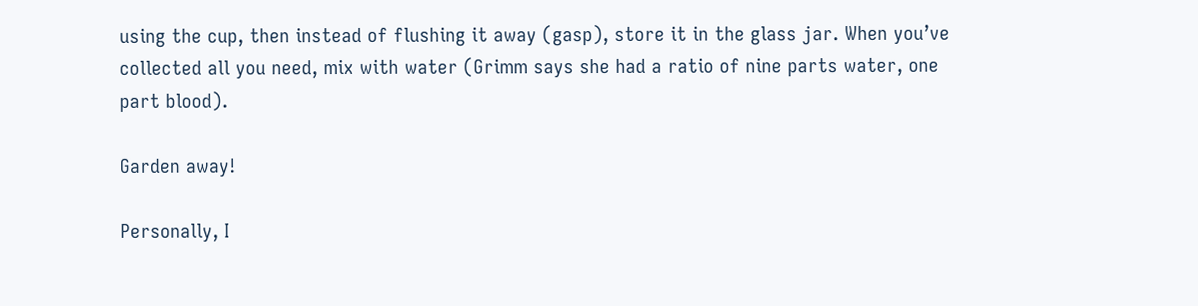using the cup, then instead of flushing it away (gasp), store it in the glass jar. When you’ve collected all you need, mix with water (Grimm says she had a ratio of nine parts water, one part blood).

Garden away!

Personally, I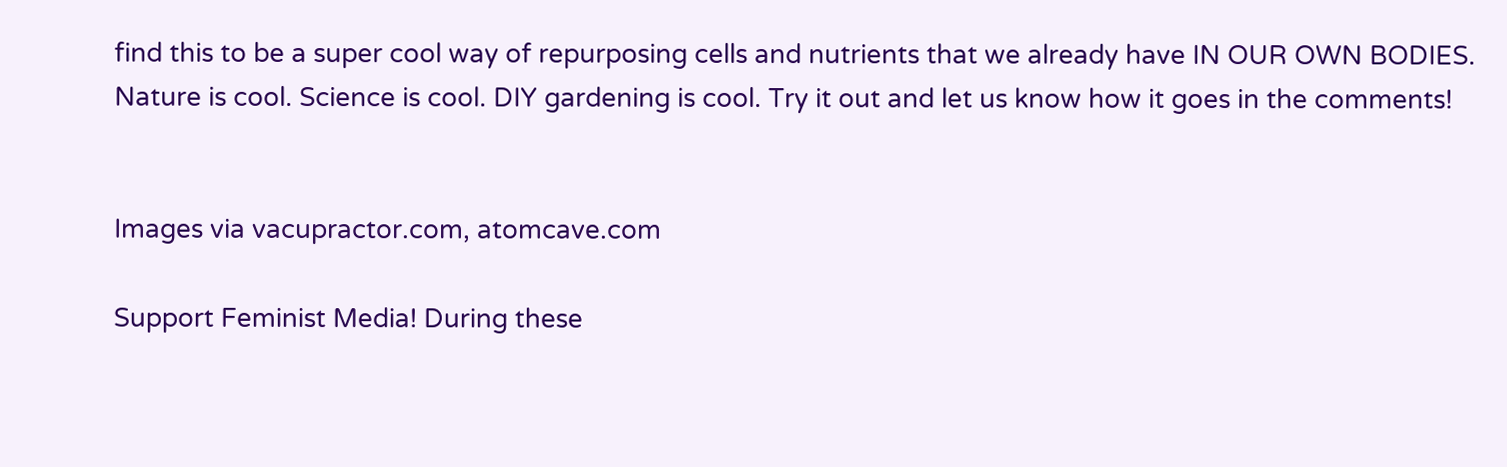find this to be a super cool way of repurposing cells and nutrients that we already have IN OUR OWN BODIES. Nature is cool. Science is cool. DIY gardening is cool. Try it out and let us know how it goes in the comments!


Images via vacupractor.com, atomcave.com

Support Feminist Media! During these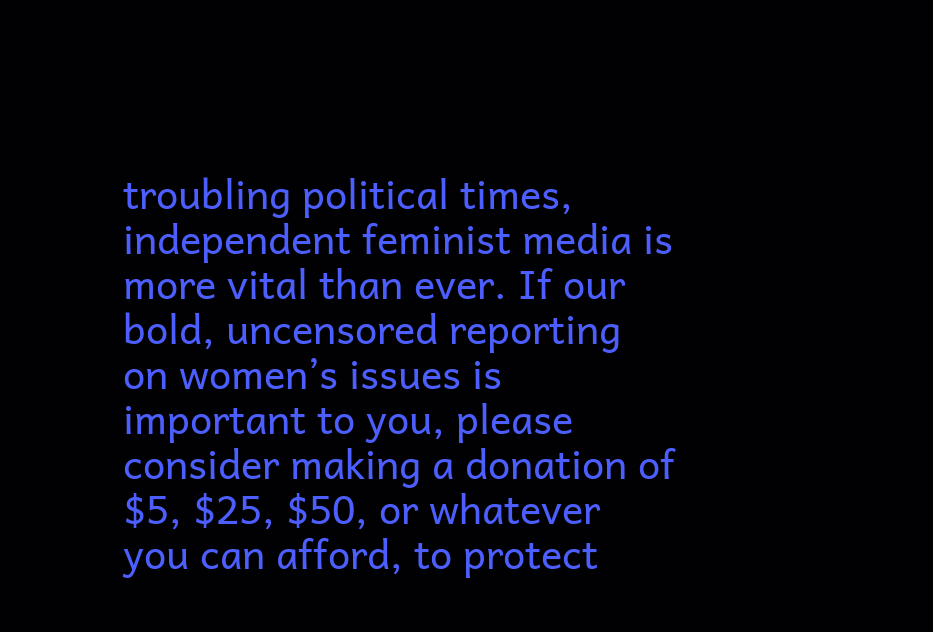troubling political times, independent feminist media is more vital than ever. If our bold, uncensored reporting on women’s issues is important to you, please consider making a donation of $5, $25, $50, or whatever you can afford, to protect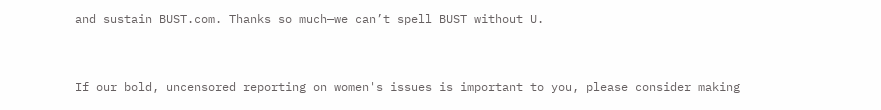and sustain BUST.com. Thanks so much—we can’t spell BUST without U.


If our bold, uncensored reporting on women's issues is important to you, please consider making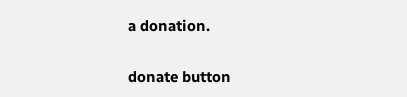a donation.

donate button